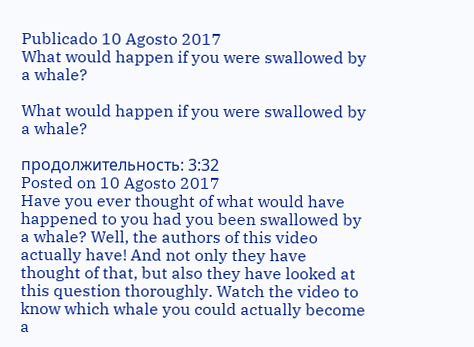Publicado 10 Agosto 2017
What would happen if you were swallowed by a whale?

What would happen if you were swallowed by a whale?

продолжительность: 3:32
Posted on 10 Agosto 2017
Have you ever thought of what would have happened to you had you been swallowed by a whale? Well, the authors of this video actually have! And not only they have thought of that, but also they have looked at this question thoroughly. Watch the video to know which whale you could actually become a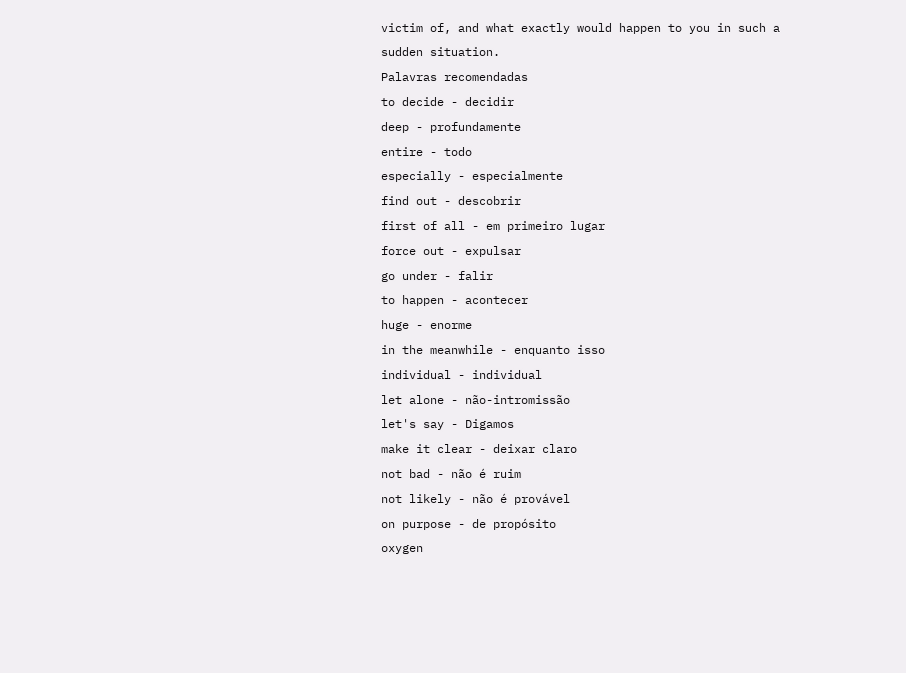victim of, and what exactly would happen to you in such a sudden situation.
Palavras recomendadas
to decide - decidir
deep - profundamente
entire - todo
especially - especialmente
find out - descobrir
first of all - em primeiro lugar
force out - expulsar
go under - falir
to happen - acontecer
huge - enorme
in the meanwhile - enquanto isso
individual - individual
let alone - não-intromissão
let's say - Digamos
make it clear - deixar claro
not bad - não é ruim
not likely - não é provável
on purpose - de propósito
oxygen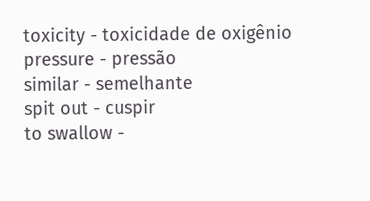toxicity - toxicidade de oxigênio
pressure - pressão
similar - semelhante
spit out - cuspir
to swallow -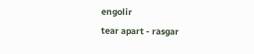engolir
tear apart - rasgar